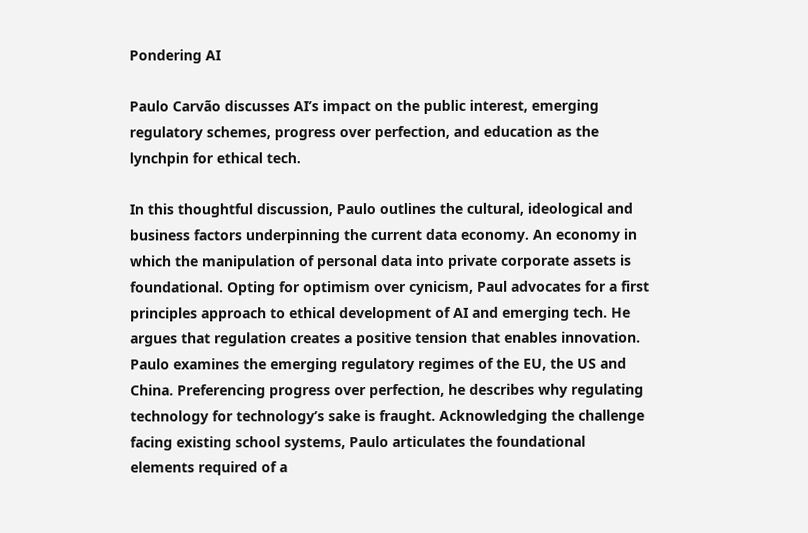Pondering AI

Paulo Carvão discusses AI’s impact on the public interest, emerging regulatory schemes, progress over perfection, and education as the lynchpin for ethical tech.

In this thoughtful discussion, Paulo outlines the cultural, ideological and business factors underpinning the current data economy. An economy in which the manipulation of personal data into private corporate assets is foundational. Opting for optimism over cynicism, Paul advocates for a first principles approach to ethical development of AI and emerging tech. He argues that regulation creates a positive tension that enables innovation. Paulo examines the emerging regulatory regimes of the EU, the US and China. Preferencing progress over perfection, he describes why regulating technology for technology’s sake is fraught. Acknowledging the challenge facing existing school systems, Paulo articulates the foundational elements required of a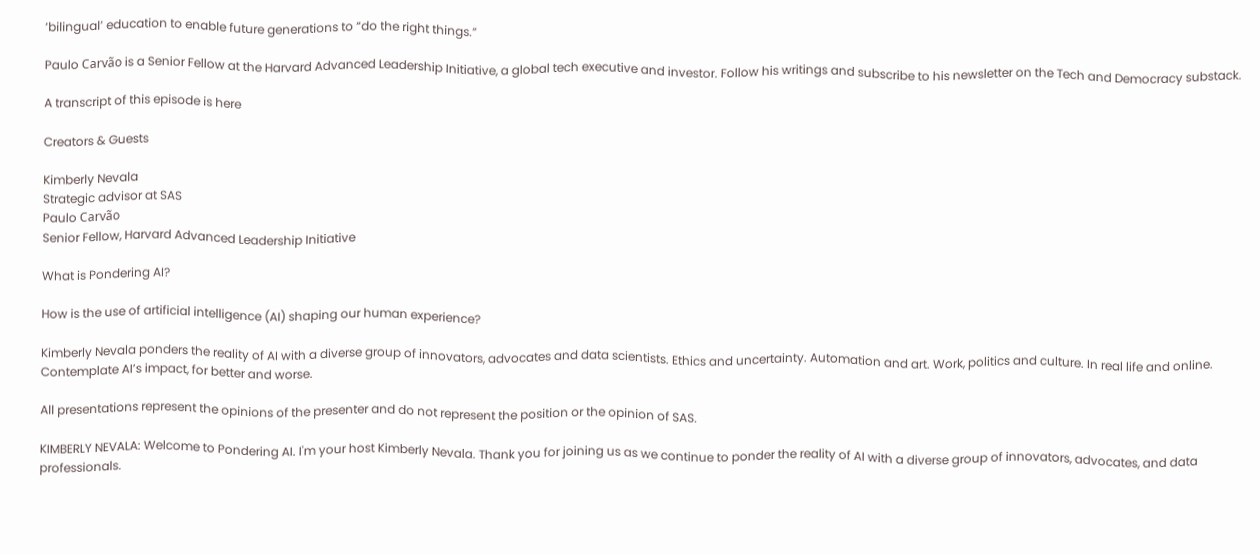‘bilingual’ education to enable future generations to “do the right things.”

Paulo Carvão is a Senior Fellow at the Harvard Advanced Leadership Initiative, a global tech executive and investor. Follow his writings and subscribe to his newsletter on the Tech and Democracy substack.

A transcript of this episode is here

Creators & Guests

Kimberly Nevala
Strategic advisor at SAS
Paulo Carvão
Senior Fellow, Harvard Advanced Leadership Initiative

What is Pondering AI?

How is the use of artificial intelligence (AI) shaping our human experience?

Kimberly Nevala ponders the reality of AI with a diverse group of innovators, advocates and data scientists. Ethics and uncertainty. Automation and art. Work, politics and culture. In real life and online. Contemplate AI’s impact, for better and worse.

All presentations represent the opinions of the presenter and do not represent the position or the opinion of SAS.

KIMBERLY NEVALA: Welcome to Pondering AI. I'm your host Kimberly Nevala. Thank you for joining us as we continue to ponder the reality of AI with a diverse group of innovators, advocates, and data professionals.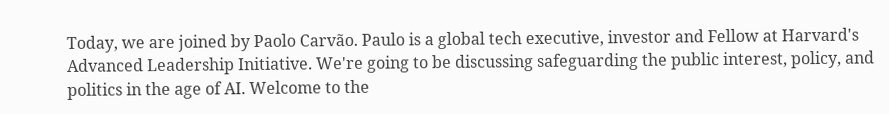Today, we are joined by Paolo Carvão. Paulo is a global tech executive, investor and Fellow at Harvard's Advanced Leadership Initiative. We're going to be discussing safeguarding the public interest, policy, and politics in the age of AI. Welcome to the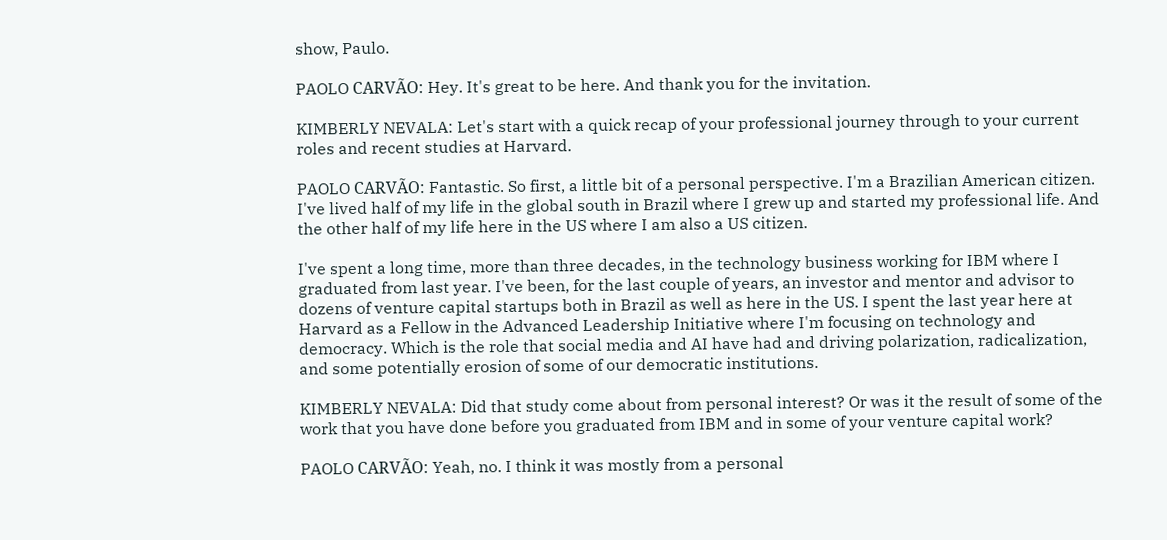show, Paulo.

PAOLO CARVÃO: Hey. It's great to be here. And thank you for the invitation.

KIMBERLY NEVALA: Let's start with a quick recap of your professional journey through to your current roles and recent studies at Harvard.

PAOLO CARVÃO: Fantastic. So first, a little bit of a personal perspective. I'm a Brazilian American citizen. I've lived half of my life in the global south in Brazil where I grew up and started my professional life. And the other half of my life here in the US where I am also a US citizen.

I've spent a long time, more than three decades, in the technology business working for IBM where I graduated from last year. I've been, for the last couple of years, an investor and mentor and advisor to dozens of venture capital startups both in Brazil as well as here in the US. I spent the last year here at Harvard as a Fellow in the Advanced Leadership Initiative where I'm focusing on technology and democracy. Which is the role that social media and AI have had and driving polarization, radicalization, and some potentially erosion of some of our democratic institutions.

KIMBERLY NEVALA: Did that study come about from personal interest? Or was it the result of some of the work that you have done before you graduated from IBM and in some of your venture capital work?

PAOLO CARVÃO: Yeah, no. I think it was mostly from a personal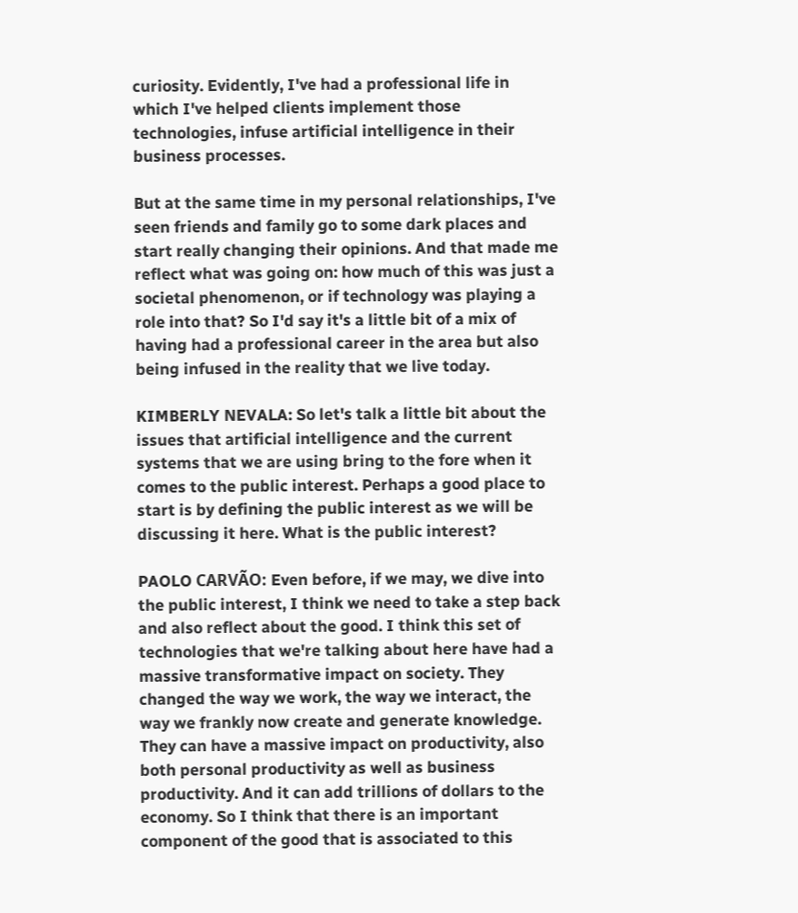curiosity. Evidently, I've had a professional life in which I've helped clients implement those technologies, infuse artificial intelligence in their business processes.

But at the same time in my personal relationships, I've seen friends and family go to some dark places and start really changing their opinions. And that made me reflect what was going on: how much of this was just a societal phenomenon, or if technology was playing a role into that? So I'd say it's a little bit of a mix of having had a professional career in the area but also being infused in the reality that we live today.

KIMBERLY NEVALA: So let's talk a little bit about the issues that artificial intelligence and the current systems that we are using bring to the fore when it comes to the public interest. Perhaps a good place to start is by defining the public interest as we will be discussing it here. What is the public interest?

PAOLO CARVÃO: Even before, if we may, we dive into the public interest, I think we need to take a step back and also reflect about the good. I think this set of technologies that we're talking about here have had a massive transformative impact on society. They changed the way we work, the way we interact, the way we frankly now create and generate knowledge. They can have a massive impact on productivity, also both personal productivity as well as business productivity. And it can add trillions of dollars to the economy. So I think that there is an important component of the good that is associated to this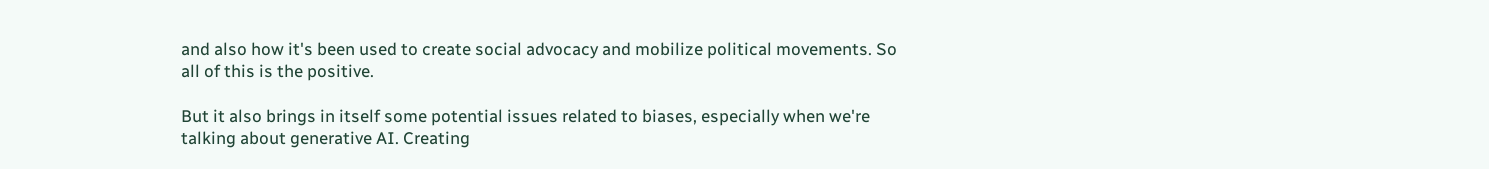and also how it's been used to create social advocacy and mobilize political movements. So all of this is the positive.

But it also brings in itself some potential issues related to biases, especially when we're talking about generative AI. Creating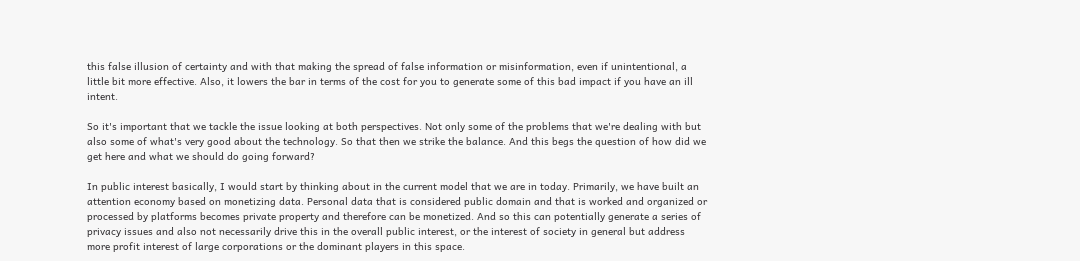this false illusion of certainty and with that making the spread of false information or misinformation, even if unintentional, a little bit more effective. Also, it lowers the bar in terms of the cost for you to generate some of this bad impact if you have an ill intent.

So it's important that we tackle the issue looking at both perspectives. Not only some of the problems that we're dealing with but also some of what's very good about the technology. So that then we strike the balance. And this begs the question of how did we get here and what we should do going forward?

In public interest basically, I would start by thinking about in the current model that we are in today. Primarily, we have built an attention economy based on monetizing data. Personal data that is considered public domain and that is worked and organized or processed by platforms becomes private property and therefore can be monetized. And so this can potentially generate a series of privacy issues and also not necessarily drive this in the overall public interest, or the interest of society in general but address more profit interest of large corporations or the dominant players in this space.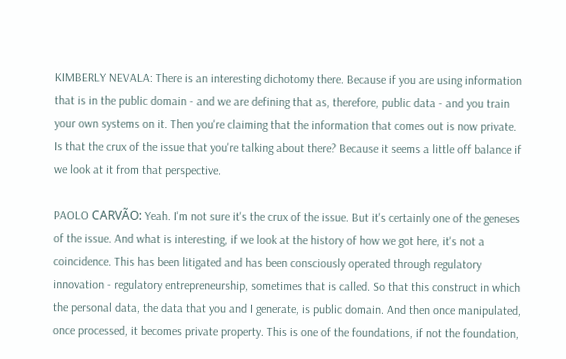KIMBERLY NEVALA: There is an interesting dichotomy there. Because if you are using information that is in the public domain - and we are defining that as, therefore, public data - and you train your own systems on it. Then you're claiming that the information that comes out is now private. Is that the crux of the issue that you're talking about there? Because it seems a little off balance if we look at it from that perspective.

PAOLO CARVÃO: Yeah. I'm not sure it's the crux of the issue. But it's certainly one of the geneses of the issue. And what is interesting, if we look at the history of how we got here, it's not a coincidence. This has been litigated and has been consciously operated through regulatory innovation - regulatory entrepreneurship, sometimes that is called. So that this construct in which the personal data, the data that you and I generate, is public domain. And then once manipulated, once processed, it becomes private property. This is one of the foundations, if not the foundation,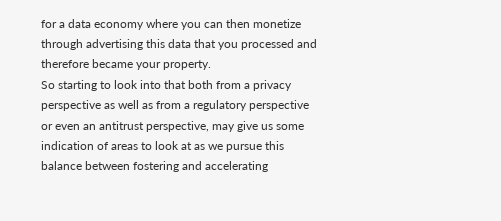for a data economy where you can then monetize through advertising this data that you processed and therefore became your property.
So starting to look into that both from a privacy perspective as well as from a regulatory perspective or even an antitrust perspective, may give us some indication of areas to look at as we pursue this balance between fostering and accelerating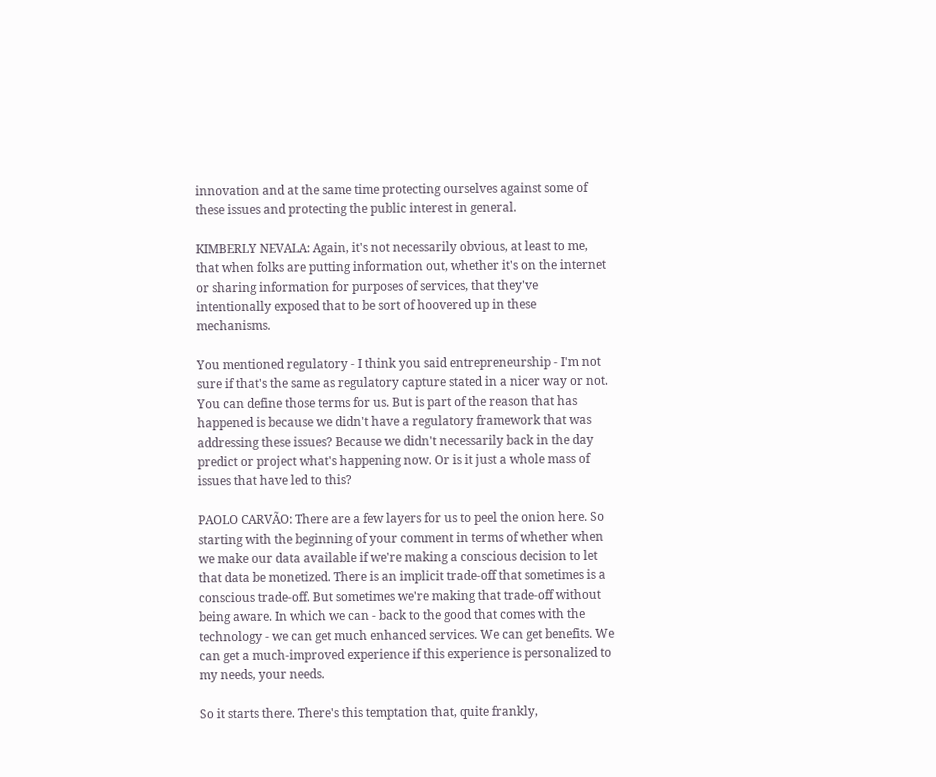innovation and at the same time protecting ourselves against some of these issues and protecting the public interest in general.

KIMBERLY NEVALA: Again, it's not necessarily obvious, at least to me, that when folks are putting information out, whether it's on the internet or sharing information for purposes of services, that they've intentionally exposed that to be sort of hoovered up in these mechanisms.

You mentioned regulatory - I think you said entrepreneurship - I'm not sure if that's the same as regulatory capture stated in a nicer way or not. You can define those terms for us. But is part of the reason that has happened is because we didn't have a regulatory framework that was addressing these issues? Because we didn't necessarily back in the day predict or project what's happening now. Or is it just a whole mass of issues that have led to this?

PAOLO CARVÃO: There are a few layers for us to peel the onion here. So starting with the beginning of your comment in terms of whether when we make our data available if we're making a conscious decision to let that data be monetized. There is an implicit trade-off that sometimes is a conscious trade-off. But sometimes we're making that trade-off without being aware. In which we can - back to the good that comes with the technology - we can get much enhanced services. We can get benefits. We can get a much-improved experience if this experience is personalized to my needs, your needs.

So it starts there. There's this temptation that, quite frankly,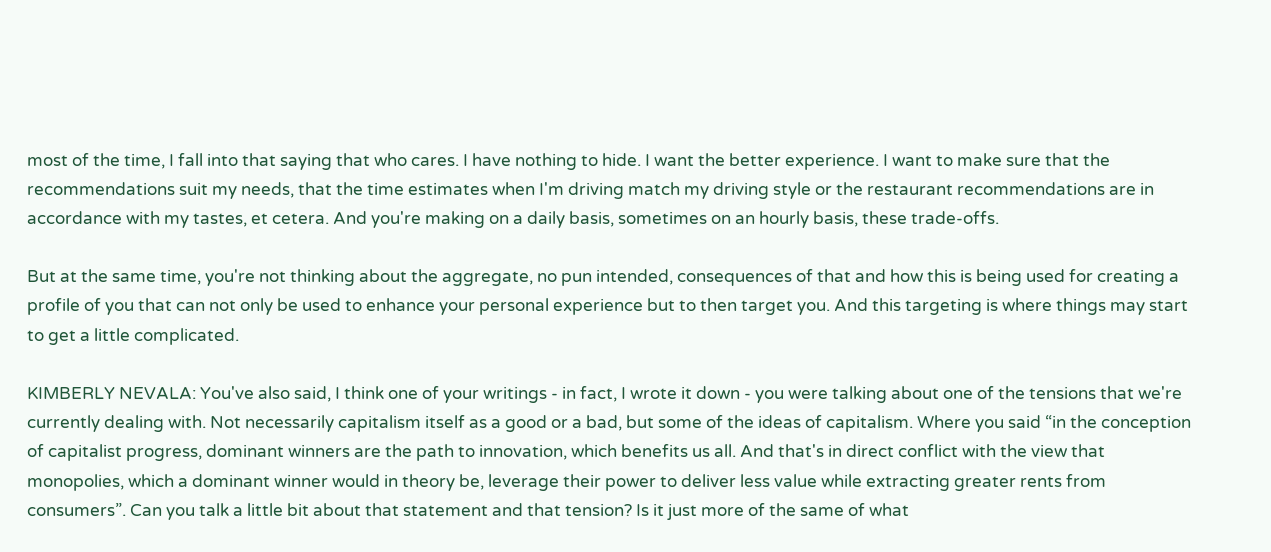most of the time, I fall into that saying that who cares. I have nothing to hide. I want the better experience. I want to make sure that the recommendations suit my needs, that the time estimates when I'm driving match my driving style or the restaurant recommendations are in accordance with my tastes, et cetera. And you're making on a daily basis, sometimes on an hourly basis, these trade-offs.

But at the same time, you're not thinking about the aggregate, no pun intended, consequences of that and how this is being used for creating a profile of you that can not only be used to enhance your personal experience but to then target you. And this targeting is where things may start to get a little complicated.

KIMBERLY NEVALA: You've also said, I think one of your writings - in fact, I wrote it down - you were talking about one of the tensions that we're currently dealing with. Not necessarily capitalism itself as a good or a bad, but some of the ideas of capitalism. Where you said “in the conception of capitalist progress, dominant winners are the path to innovation, which benefits us all. And that's in direct conflict with the view that monopolies, which a dominant winner would in theory be, leverage their power to deliver less value while extracting greater rents from consumers”. Can you talk a little bit about that statement and that tension? Is it just more of the same of what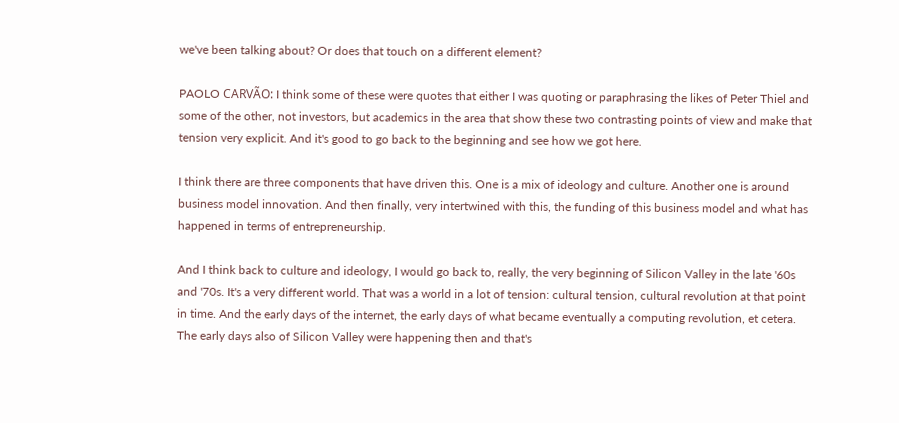we've been talking about? Or does that touch on a different element?

PAOLO CARVÃO: I think some of these were quotes that either I was quoting or paraphrasing the likes of Peter Thiel and some of the other, not investors, but academics in the area that show these two contrasting points of view and make that tension very explicit. And it's good to go back to the beginning and see how we got here.

I think there are three components that have driven this. One is a mix of ideology and culture. Another one is around business model innovation. And then finally, very intertwined with this, the funding of this business model and what has happened in terms of entrepreneurship.

And I think back to culture and ideology, I would go back to, really, the very beginning of Silicon Valley in the late '60s and '70s. It's a very different world. That was a world in a lot of tension: cultural tension, cultural revolution at that point in time. And the early days of the internet, the early days of what became eventually a computing revolution, et cetera. The early days also of Silicon Valley were happening then and that's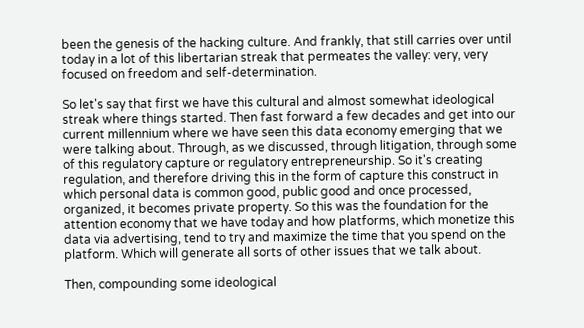been the genesis of the hacking culture. And frankly, that still carries over until today in a lot of this libertarian streak that permeates the valley: very, very focused on freedom and self-determination.

So let's say that first we have this cultural and almost somewhat ideological streak where things started. Then fast forward a few decades and get into our current millennium where we have seen this data economy emerging that we were talking about. Through, as we discussed, through litigation, through some of this regulatory capture or regulatory entrepreneurship. So it's creating regulation, and therefore driving this in the form of capture this construct in which personal data is common good, public good and once processed, organized, it becomes private property. So this was the foundation for the attention economy that we have today and how platforms, which monetize this data via advertising, tend to try and maximize the time that you spend on the platform. Which will generate all sorts of other issues that we talk about.

Then, compounding some ideological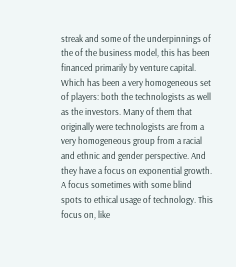streak and some of the underpinnings of the of the business model, this has been financed primarily by venture capital. Which has been a very homogeneous set of players: both the technologists as well as the investors. Many of them that originally were technologists are from a very homogeneous group from a racial and ethnic and gender perspective. And they have a focus on exponential growth. A focus sometimes with some blind spots to ethical usage of technology. This focus on, like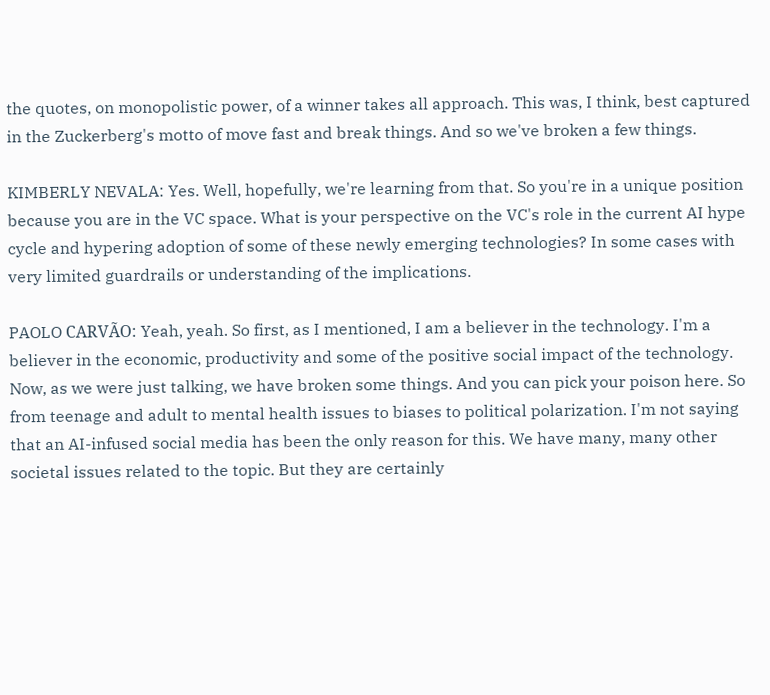the quotes, on monopolistic power, of a winner takes all approach. This was, I think, best captured in the Zuckerberg's motto of move fast and break things. And so we've broken a few things.

KIMBERLY NEVALA: Yes. Well, hopefully, we're learning from that. So you're in a unique position because you are in the VC space. What is your perspective on the VC's role in the current AI hype cycle and hypering adoption of some of these newly emerging technologies? In some cases with very limited guardrails or understanding of the implications.

PAOLO CARVÃO: Yeah, yeah. So first, as I mentioned, I am a believer in the technology. I'm a believer in the economic, productivity and some of the positive social impact of the technology.
Now, as we were just talking, we have broken some things. And you can pick your poison here. So from teenage and adult to mental health issues to biases to political polarization. I'm not saying that an AI-infused social media has been the only reason for this. We have many, many other societal issues related to the topic. But they are certainly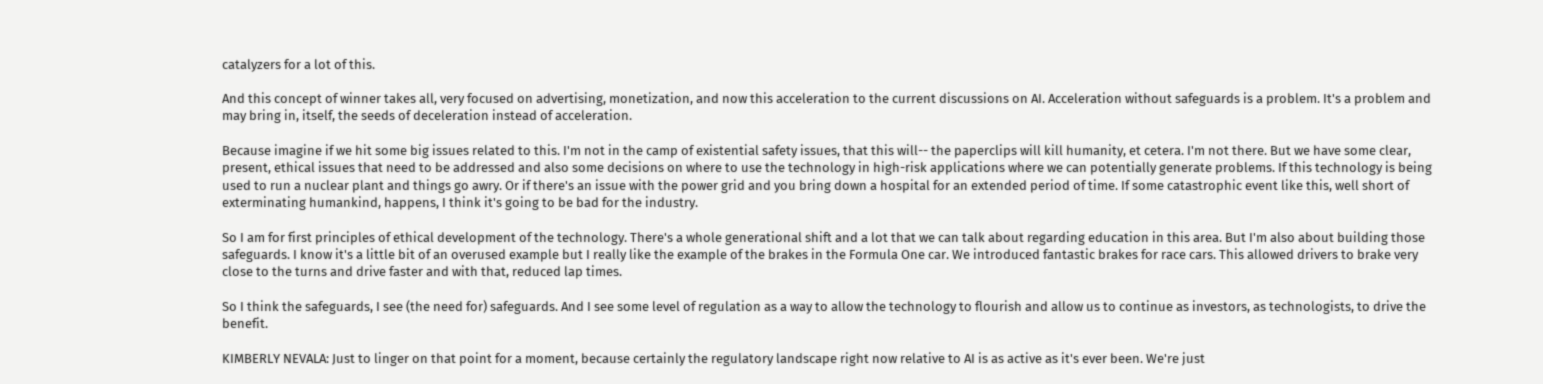catalyzers for a lot of this.

And this concept of winner takes all, very focused on advertising, monetization, and now this acceleration to the current discussions on AI. Acceleration without safeguards is a problem. It's a problem and may bring in, itself, the seeds of deceleration instead of acceleration.

Because imagine if we hit some big issues related to this. I'm not in the camp of existential safety issues, that this will-- the paperclips will kill humanity, et cetera. I'm not there. But we have some clear, present, ethical issues that need to be addressed and also some decisions on where to use the technology in high-risk applications where we can potentially generate problems. If this technology is being used to run a nuclear plant and things go awry. Or if there's an issue with the power grid and you bring down a hospital for an extended period of time. If some catastrophic event like this, well short of exterminating humankind, happens, I think it's going to be bad for the industry.

So I am for first principles of ethical development of the technology. There's a whole generational shift and a lot that we can talk about regarding education in this area. But I'm also about building those safeguards. I know it's a little bit of an overused example but I really like the example of the brakes in the Formula One car. We introduced fantastic brakes for race cars. This allowed drivers to brake very close to the turns and drive faster and with that, reduced lap times.

So I think the safeguards, I see (the need for) safeguards. And I see some level of regulation as a way to allow the technology to flourish and allow us to continue as investors, as technologists, to drive the benefit.

KIMBERLY NEVALA: Just to linger on that point for a moment, because certainly the regulatory landscape right now relative to AI is as active as it's ever been. We're just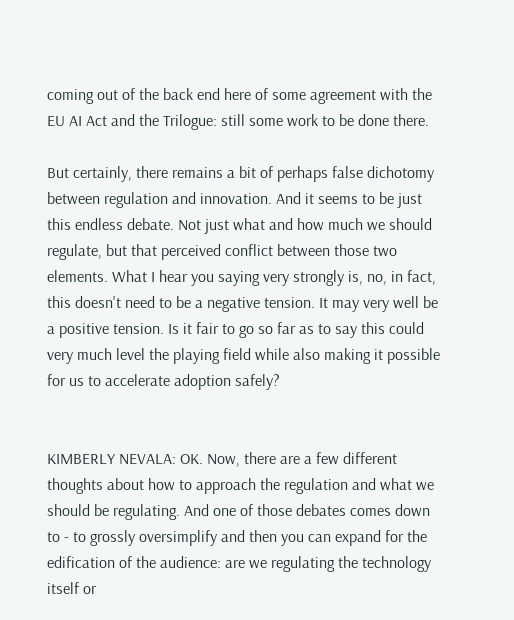coming out of the back end here of some agreement with the EU AI Act and the Trilogue: still some work to be done there.

But certainly, there remains a bit of perhaps false dichotomy between regulation and innovation. And it seems to be just this endless debate. Not just what and how much we should regulate, but that perceived conflict between those two elements. What I hear you saying very strongly is, no, in fact, this doesn't need to be a negative tension. It may very well be a positive tension. Is it fair to go so far as to say this could very much level the playing field while also making it possible for us to accelerate adoption safely?


KIMBERLY NEVALA: OK. Now, there are a few different thoughts about how to approach the regulation and what we should be regulating. And one of those debates comes down to - to grossly oversimplify and then you can expand for the edification of the audience: are we regulating the technology itself or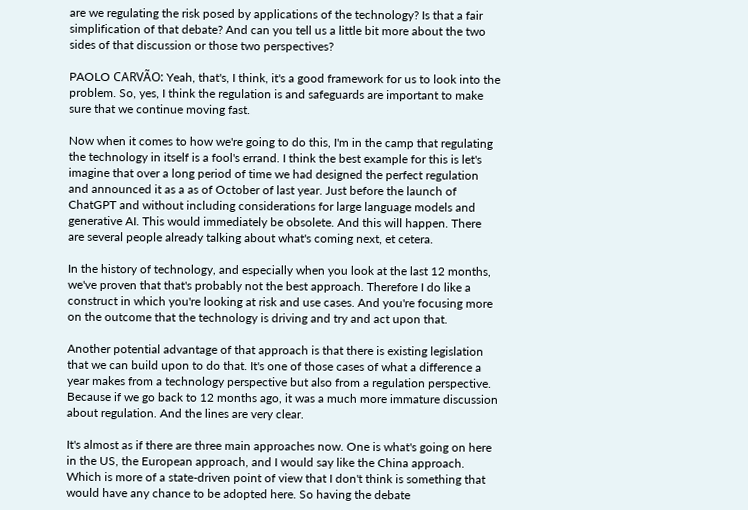are we regulating the risk posed by applications of the technology? Is that a fair simplification of that debate? And can you tell us a little bit more about the two sides of that discussion or those two perspectives?

PAOLO CARVÃO: Yeah, that's, I think, it's a good framework for us to look into the problem. So, yes, I think the regulation is and safeguards are important to make sure that we continue moving fast.

Now when it comes to how we're going to do this, I'm in the camp that regulating the technology in itself is a fool's errand. I think the best example for this is let's imagine that over a long period of time we had designed the perfect regulation and announced it as a as of October of last year. Just before the launch of ChatGPT and without including considerations for large language models and generative AI. This would immediately be obsolete. And this will happen. There are several people already talking about what's coming next, et cetera.

In the history of technology, and especially when you look at the last 12 months, we've proven that that's probably not the best approach. Therefore I do like a construct in which you're looking at risk and use cases. And you're focusing more on the outcome that the technology is driving and try and act upon that.

Another potential advantage of that approach is that there is existing legislation that we can build upon to do that. It's one of those cases of what a difference a year makes from a technology perspective but also from a regulation perspective. Because if we go back to 12 months ago, it was a much more immature discussion about regulation. And the lines are very clear.

It's almost as if there are three main approaches now. One is what's going on here in the US, the European approach, and I would say like the China approach. Which is more of a state-driven point of view that I don't think is something that would have any chance to be adopted here. So having the debate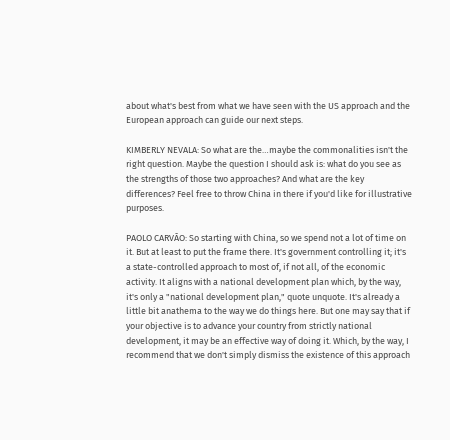about what's best from what we have seen with the US approach and the European approach can guide our next steps.

KIMBERLY NEVALA: So what are the…maybe the commonalities isn't the right question. Maybe the question I should ask is: what do you see as the strengths of those two approaches? And what are the key differences? Feel free to throw China in there if you'd like for illustrative purposes.

PAOLO CARVÃO: So starting with China, so we spend not a lot of time on it. But at least to put the frame there. It's government controlling it; it's a state-controlled approach to most of, if not all, of the economic activity. It aligns with a national development plan which, by the way, it's only a "national development plan," quote unquote. It's already a little bit anathema to the way we do things here. But one may say that if your objective is to advance your country from strictly national development, it may be an effective way of doing it. Which, by the way, I recommend that we don't simply dismiss the existence of this approach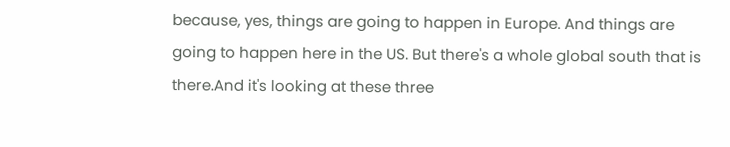because, yes, things are going to happen in Europe. And things are going to happen here in the US. But there's a whole global south that is there.And it's looking at these three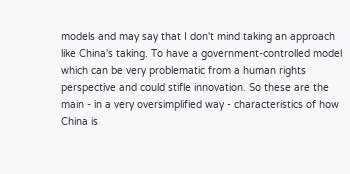models and may say that I don't mind taking an approach like China's taking. To have a government-controlled model which can be very problematic from a human rights perspective and could stifle innovation. So these are the main - in a very oversimplified way - characteristics of how China is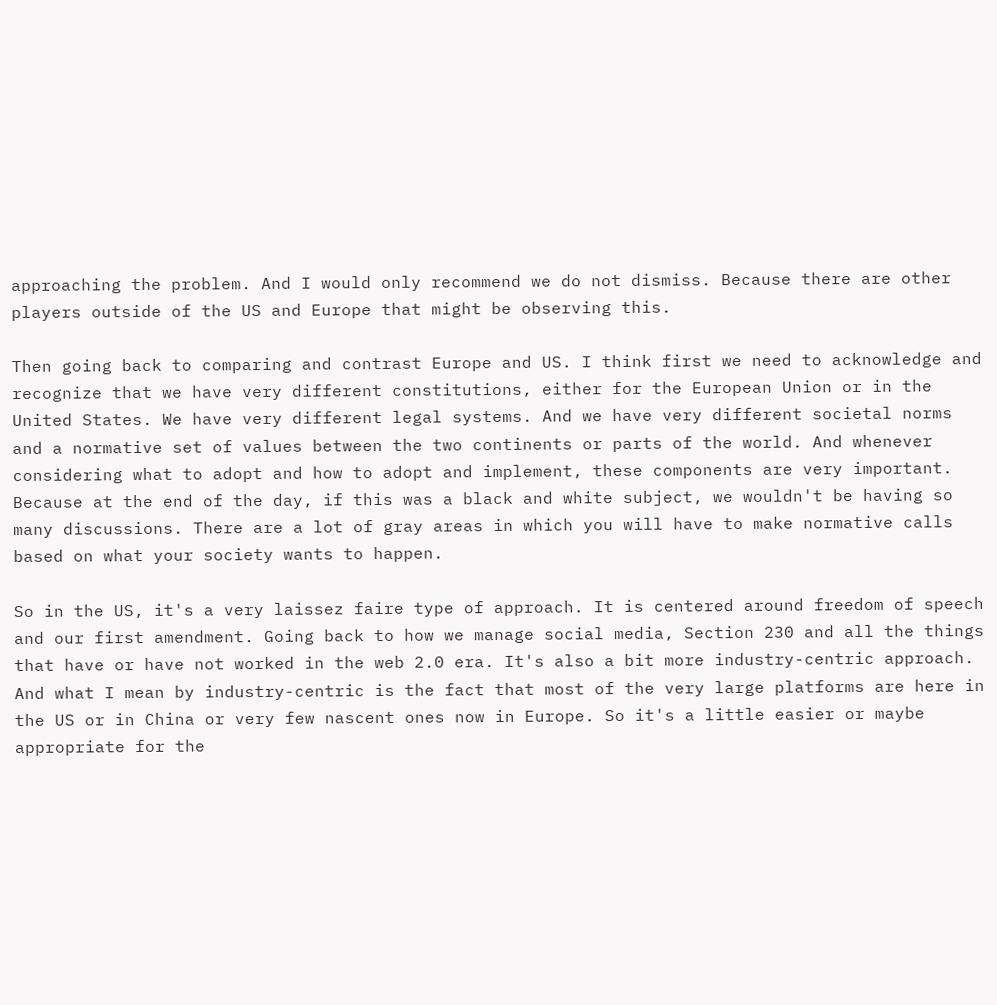approaching the problem. And I would only recommend we do not dismiss. Because there are other players outside of the US and Europe that might be observing this.

Then going back to comparing and contrast Europe and US. I think first we need to acknowledge and recognize that we have very different constitutions, either for the European Union or in the United States. We have very different legal systems. And we have very different societal norms and a normative set of values between the two continents or parts of the world. And whenever considering what to adopt and how to adopt and implement, these components are very important. Because at the end of the day, if this was a black and white subject, we wouldn't be having so many discussions. There are a lot of gray areas in which you will have to make normative calls based on what your society wants to happen.

So in the US, it's a very laissez faire type of approach. It is centered around freedom of speech and our first amendment. Going back to how we manage social media, Section 230 and all the things that have or have not worked in the web 2.0 era. It's also a bit more industry-centric approach. And what I mean by industry-centric is the fact that most of the very large platforms are here in the US or in China or very few nascent ones now in Europe. So it's a little easier or maybe appropriate for the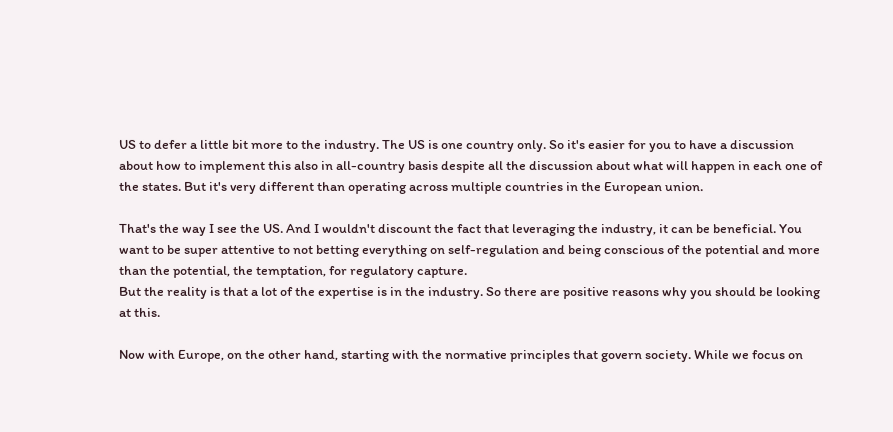US to defer a little bit more to the industry. The US is one country only. So it's easier for you to have a discussion about how to implement this also in all-country basis despite all the discussion about what will happen in each one of the states. But it's very different than operating across multiple countries in the European union.

That's the way I see the US. And I wouldn't discount the fact that leveraging the industry, it can be beneficial. You want to be super attentive to not betting everything on self-regulation and being conscious of the potential and more than the potential, the temptation, for regulatory capture.
But the reality is that a lot of the expertise is in the industry. So there are positive reasons why you should be looking at this.

Now with Europe, on the other hand, starting with the normative principles that govern society. While we focus on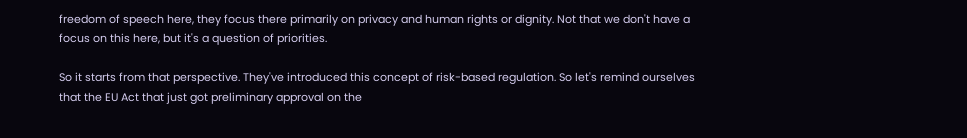freedom of speech here, they focus there primarily on privacy and human rights or dignity. Not that we don't have a focus on this here, but it's a question of priorities.

So it starts from that perspective. They've introduced this concept of risk-based regulation. So let's remind ourselves that the EU Act that just got preliminary approval on the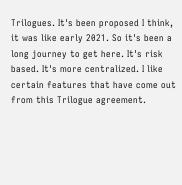Trilogues. It's been proposed I think, it was like early 2021. So it's been a long journey to get here. It's risk based. It's more centralized. I like certain features that have come out from this Trilogue agreement.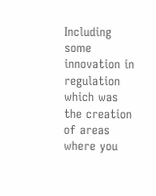Including some innovation in regulation which was the creation of areas where you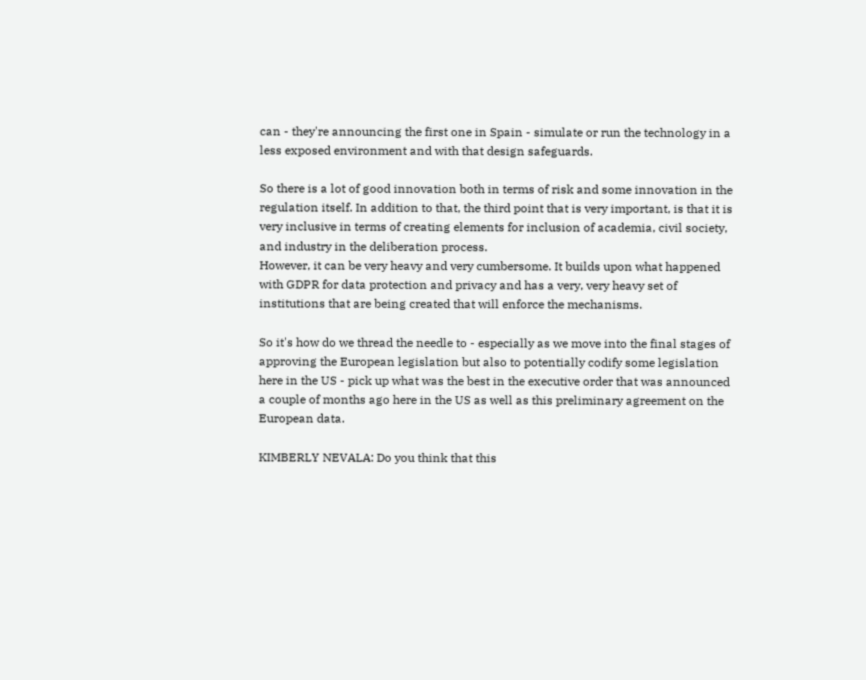can - they're announcing the first one in Spain - simulate or run the technology in a less exposed environment and with that design safeguards.

So there is a lot of good innovation both in terms of risk and some innovation in the regulation itself. In addition to that, the third point that is very important, is that it is very inclusive in terms of creating elements for inclusion of academia, civil society, and industry in the deliberation process.
However, it can be very heavy and very cumbersome. It builds upon what happened with GDPR for data protection and privacy and has a very, very heavy set of institutions that are being created that will enforce the mechanisms.

So it's how do we thread the needle to - especially as we move into the final stages of approving the European legislation but also to potentially codify some legislation here in the US - pick up what was the best in the executive order that was announced a couple of months ago here in the US as well as this preliminary agreement on the European data.

KIMBERLY NEVALA: Do you think that this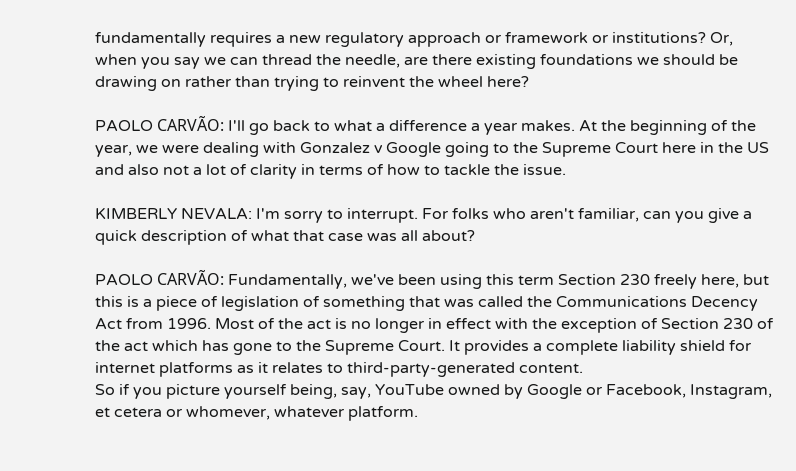fundamentally requires a new regulatory approach or framework or institutions? Or, when you say we can thread the needle, are there existing foundations we should be drawing on rather than trying to reinvent the wheel here?

PAOLO CARVÃO: I'll go back to what a difference a year makes. At the beginning of the year, we were dealing with Gonzalez v Google going to the Supreme Court here in the US and also not a lot of clarity in terms of how to tackle the issue.

KIMBERLY NEVALA: I'm sorry to interrupt. For folks who aren't familiar, can you give a quick description of what that case was all about?

PAOLO CARVÃO: Fundamentally, we've been using this term Section 230 freely here, but this is a piece of legislation of something that was called the Communications Decency Act from 1996. Most of the act is no longer in effect with the exception of Section 230 of the act which has gone to the Supreme Court. It provides a complete liability shield for internet platforms as it relates to third-party-generated content.
So if you picture yourself being, say, YouTube owned by Google or Facebook, Instagram, et cetera or whomever, whatever platform.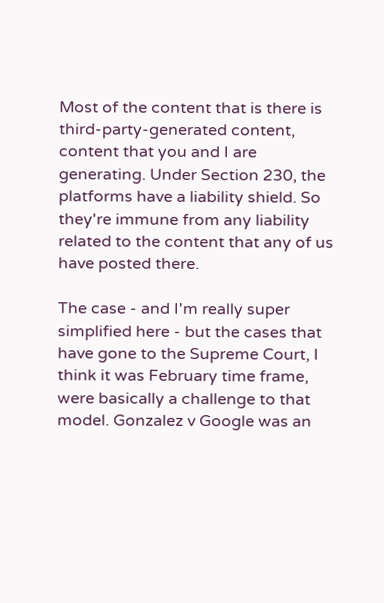Most of the content that is there is third-party-generated content, content that you and I are generating. Under Section 230, the platforms have a liability shield. So they're immune from any liability related to the content that any of us have posted there.

The case - and I'm really super simplified here - but the cases that have gone to the Supreme Court, I think it was February time frame, were basically a challenge to that model. Gonzalez v Google was an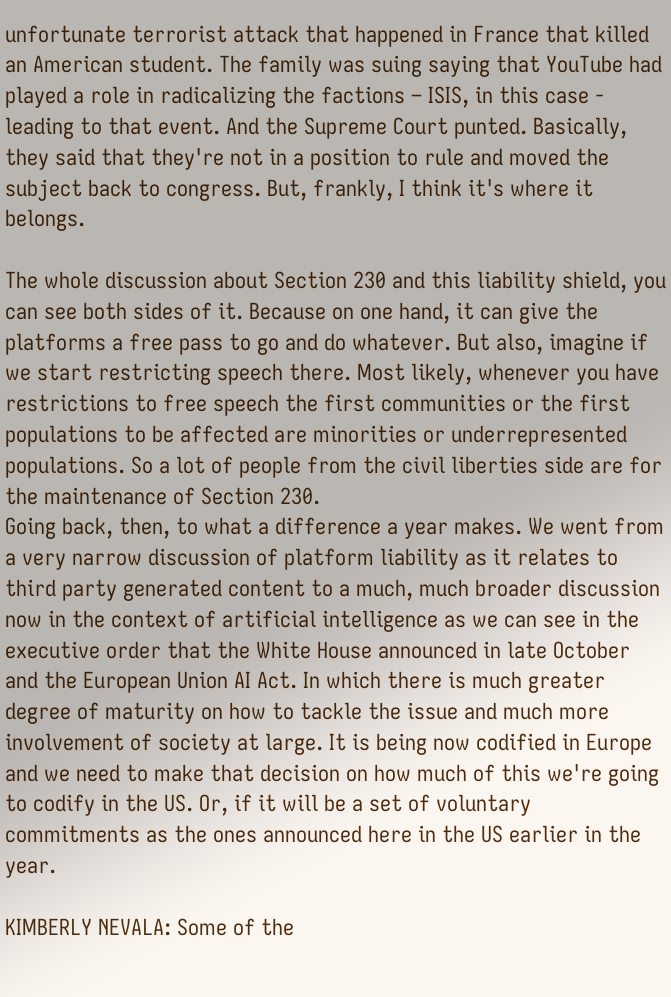unfortunate terrorist attack that happened in France that killed an American student. The family was suing saying that YouTube had played a role in radicalizing the factions – ISIS, in this case - leading to that event. And the Supreme Court punted. Basically, they said that they're not in a position to rule and moved the subject back to congress. But, frankly, I think it's where it belongs.

The whole discussion about Section 230 and this liability shield, you can see both sides of it. Because on one hand, it can give the platforms a free pass to go and do whatever. But also, imagine if we start restricting speech there. Most likely, whenever you have restrictions to free speech the first communities or the first populations to be affected are minorities or underrepresented populations. So a lot of people from the civil liberties side are for the maintenance of Section 230.
Going back, then, to what a difference a year makes. We went from a very narrow discussion of platform liability as it relates to third party generated content to a much, much broader discussion now in the context of artificial intelligence as we can see in the executive order that the White House announced in late October and the European Union AI Act. In which there is much greater degree of maturity on how to tackle the issue and much more involvement of society at large. It is being now codified in Europe and we need to make that decision on how much of this we're going to codify in the US. Or, if it will be a set of voluntary commitments as the ones announced here in the US earlier in the year.

KIMBERLY NEVALA: Some of the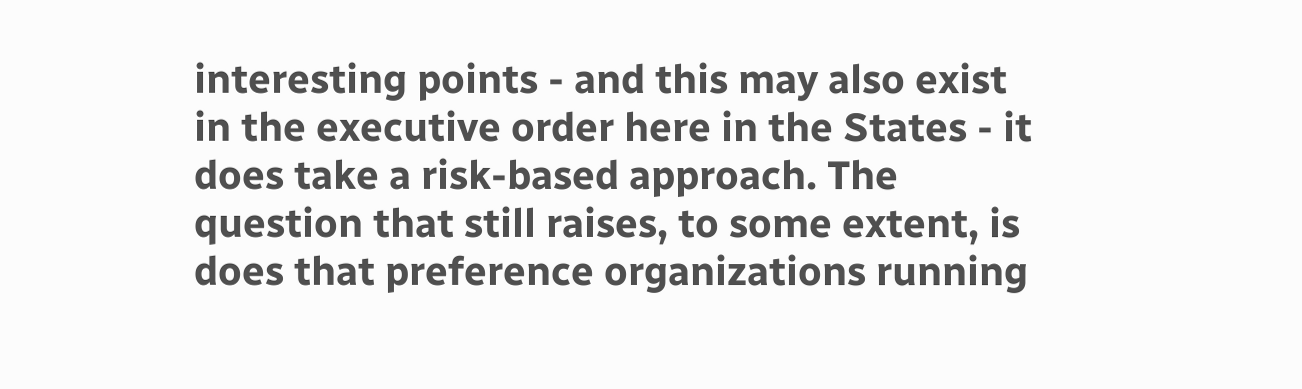interesting points - and this may also exist in the executive order here in the States - it does take a risk-based approach. The question that still raises, to some extent, is does that preference organizations running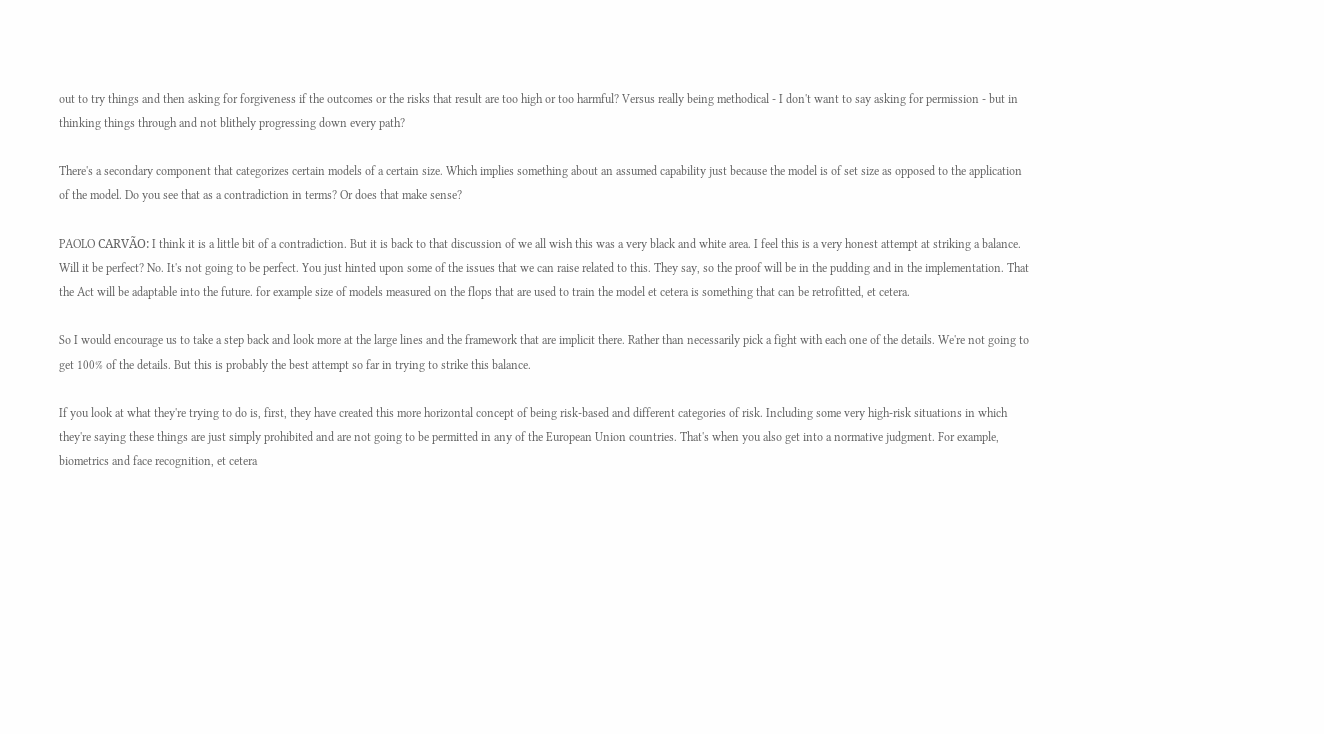out to try things and then asking for forgiveness if the outcomes or the risks that result are too high or too harmful? Versus really being methodical - I don't want to say asking for permission - but in thinking things through and not blithely progressing down every path?

There's a secondary component that categorizes certain models of a certain size. Which implies something about an assumed capability just because the model is of set size as opposed to the application of the model. Do you see that as a contradiction in terms? Or does that make sense?

PAOLO CARVÃO: I think it is a little bit of a contradiction. But it is back to that discussion of we all wish this was a very black and white area. I feel this is a very honest attempt at striking a balance. Will it be perfect? No. It's not going to be perfect. You just hinted upon some of the issues that we can raise related to this. They say, so the proof will be in the pudding and in the implementation. That the Act will be adaptable into the future. for example size of models measured on the flops that are used to train the model et cetera is something that can be retrofitted, et cetera.

So I would encourage us to take a step back and look more at the large lines and the framework that are implicit there. Rather than necessarily pick a fight with each one of the details. We're not going to get 100% of the details. But this is probably the best attempt so far in trying to strike this balance.

If you look at what they're trying to do is, first, they have created this more horizontal concept of being risk-based and different categories of risk. Including some very high-risk situations in which they're saying these things are just simply prohibited and are not going to be permitted in any of the European Union countries. That's when you also get into a normative judgment. For example, biometrics and face recognition, et cetera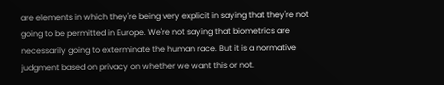are elements in which they're being very explicit in saying that they're not going to be permitted in Europe. We're not saying that biometrics are necessarily going to exterminate the human race. But it is a normative judgment based on privacy on whether we want this or not.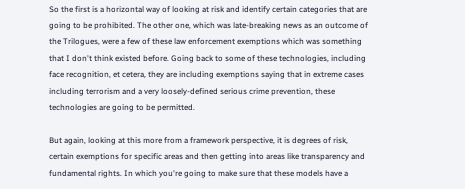So the first is a horizontal way of looking at risk and identify certain categories that are going to be prohibited. The other one, which was late-breaking news as an outcome of the Trilogues, were a few of these law enforcement exemptions which was something that I don't think existed before. Going back to some of these technologies, including face recognition, et cetera, they are including exemptions saying that in extreme cases including terrorism and a very loosely-defined serious crime prevention, these technologies are going to be permitted.

But again, looking at this more from a framework perspective, it is degrees of risk, certain exemptions for specific areas and then getting into areas like transparency and fundamental rights. In which you're going to make sure that these models have a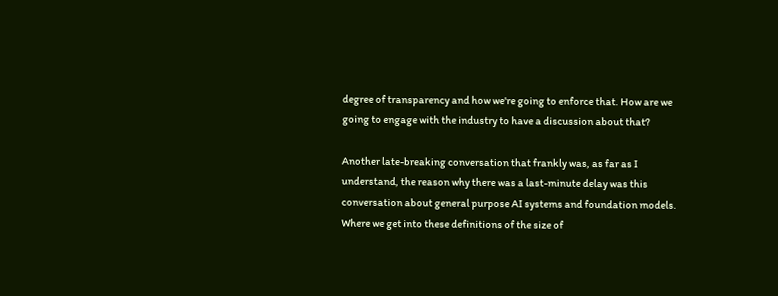degree of transparency and how we're going to enforce that. How are we going to engage with the industry to have a discussion about that?

Another late-breaking conversation that frankly was, as far as I understand, the reason why there was a last-minute delay was this conversation about general purpose AI systems and foundation models. Where we get into these definitions of the size of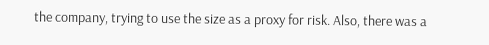the company, trying to use the size as a proxy for risk. Also, there was a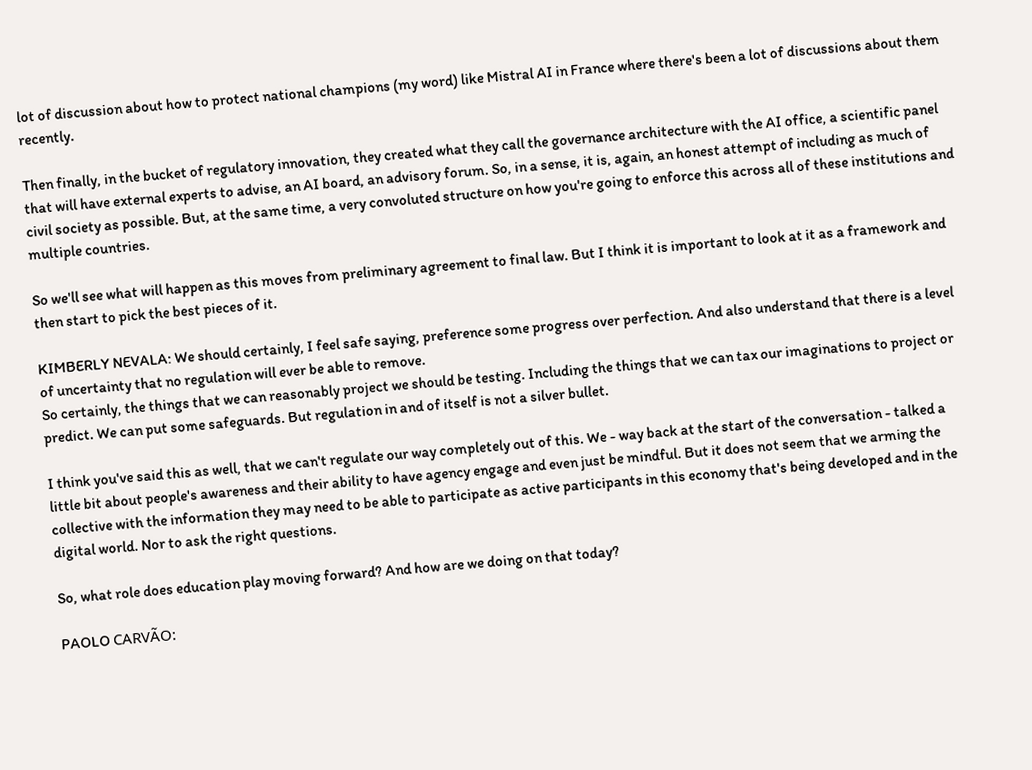lot of discussion about how to protect national champions (my word) like Mistral AI in France where there's been a lot of discussions about them recently.

Then finally, in the bucket of regulatory innovation, they created what they call the governance architecture with the AI office, a scientific panel that will have external experts to advise, an AI board, an advisory forum. So, in a sense, it is, again, an honest attempt of including as much of civil society as possible. But, at the same time, a very convoluted structure on how you're going to enforce this across all of these institutions and multiple countries.

So we'll see what will happen as this moves from preliminary agreement to final law. But I think it is important to look at it as a framework and then start to pick the best pieces of it.

KIMBERLY NEVALA: We should certainly, I feel safe saying, preference some progress over perfection. And also understand that there is a level of uncertainty that no regulation will ever be able to remove.
So certainly, the things that we can reasonably project we should be testing. Including the things that we can tax our imaginations to project or predict. We can put some safeguards. But regulation in and of itself is not a silver bullet.

I think you've said this as well, that we can't regulate our way completely out of this. We - way back at the start of the conversation - talked a little bit about people's awareness and their ability to have agency engage and even just be mindful. But it does not seem that we arming the collective with the information they may need to be able to participate as active participants in this economy that's being developed and in the digital world. Nor to ask the right questions.

So, what role does education play moving forward? And how are we doing on that today?

PAOLO CARVÃO: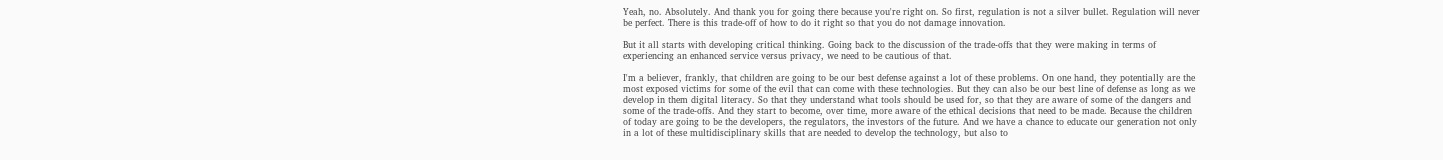Yeah, no. Absolutely. And thank you for going there because you're right on. So first, regulation is not a silver bullet. Regulation will never be perfect. There is this trade-off of how to do it right so that you do not damage innovation.

But it all starts with developing critical thinking. Going back to the discussion of the trade-offs that they were making in terms of experiencing an enhanced service versus privacy, we need to be cautious of that.

I'm a believer, frankly, that children are going to be our best defense against a lot of these problems. On one hand, they potentially are the most exposed victims for some of the evil that can come with these technologies. But they can also be our best line of defense as long as we develop in them digital literacy. So that they understand what tools should be used for, so that they are aware of some of the dangers and some of the trade-offs. And they start to become, over time, more aware of the ethical decisions that need to be made. Because the children of today are going to be the developers, the regulators, the investors of the future. And we have a chance to educate our generation not only in a lot of these multidisciplinary skills that are needed to develop the technology, but also to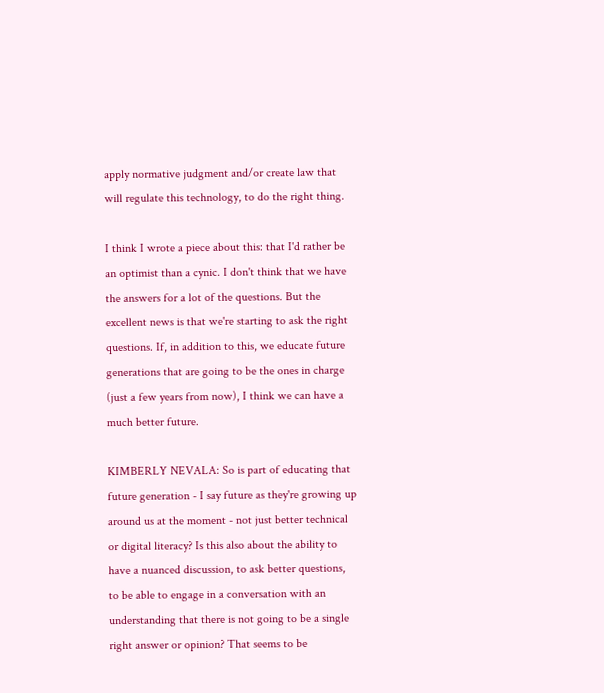apply normative judgment and/or create law that will regulate this technology, to do the right thing.

I think I wrote a piece about this: that I'd rather be an optimist than a cynic. I don't think that we have the answers for a lot of the questions. But the excellent news is that we're starting to ask the right questions. If, in addition to this, we educate future generations that are going to be the ones in charge (just a few years from now), I think we can have a much better future.

KIMBERLY NEVALA: So is part of educating that future generation - I say future as they're growing up around us at the moment - not just better technical or digital literacy? Is this also about the ability to have a nuanced discussion, to ask better questions, to be able to engage in a conversation with an understanding that there is not going to be a single right answer or opinion? That seems to be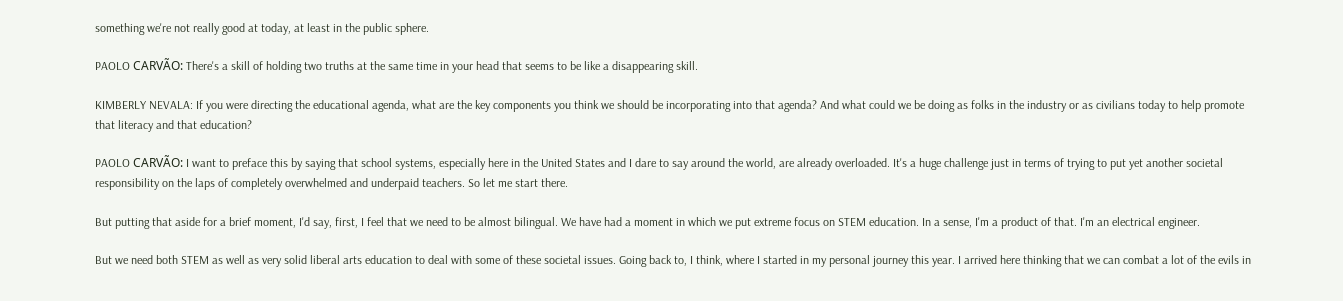something we're not really good at today, at least in the public sphere.

PAOLO CARVÃO: There's a skill of holding two truths at the same time in your head that seems to be like a disappearing skill.

KIMBERLY NEVALA: If you were directing the educational agenda, what are the key components you think we should be incorporating into that agenda? And what could we be doing as folks in the industry or as civilians today to help promote that literacy and that education?

PAOLO CARVÃO: I want to preface this by saying that school systems, especially here in the United States and I dare to say around the world, are already overloaded. It's a huge challenge just in terms of trying to put yet another societal responsibility on the laps of completely overwhelmed and underpaid teachers. So let me start there.

But putting that aside for a brief moment, I'd say, first, I feel that we need to be almost bilingual. We have had a moment in which we put extreme focus on STEM education. In a sense, I'm a product of that. I'm an electrical engineer.

But we need both STEM as well as very solid liberal arts education to deal with some of these societal issues. Going back to, I think, where I started in my personal journey this year. I arrived here thinking that we can combat a lot of the evils in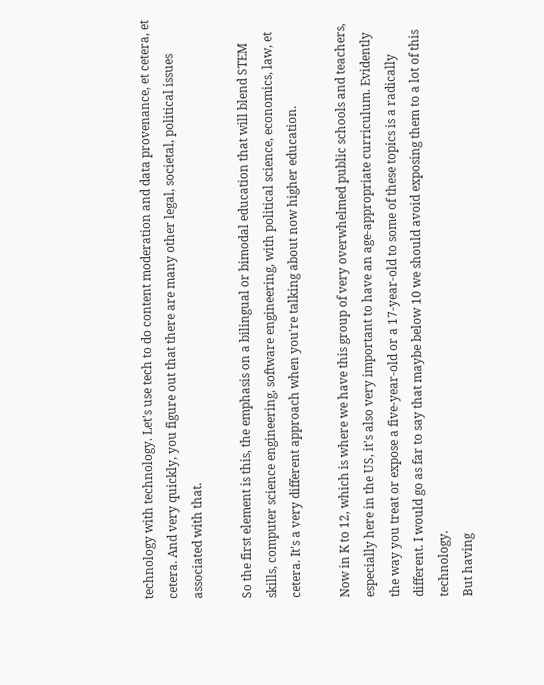technology with technology. Let's use tech to do content moderation and data provenance, et cetera, et cetera. And very quickly, you figure out that there are many other legal, societal, political issues associated with that.

So the first element is this, the emphasis on a bilingual or bimodal education that will blend STEM skills, computer science engineering, software engineering, with political science, economics, law, et cetera. It's a very different approach when you're talking about now higher education.

Now in K to 12, which is where we have this group of very overwhelmed public schools and teachers, especially here in the US, it's also very important to have an age-appropriate curriculum. Evidently the way you treat or expose a five-year-old or a 17-year-old to some of these topics is a radically different. I would go as far to say that maybe below 10 we should avoid exposing them to a lot of this technology.
But having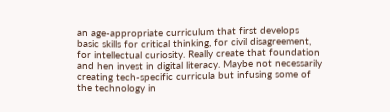an age-appropriate curriculum that first develops basic skills for critical thinking, for civil disagreement, for intellectual curiosity. Really create that foundation and hen invest in digital literacy. Maybe not necessarily creating tech-specific curricula but infusing some of the technology in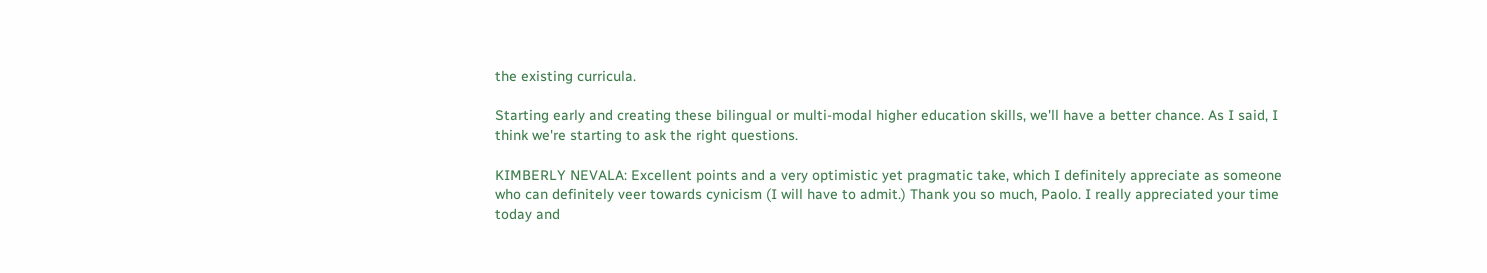the existing curricula.

Starting early and creating these bilingual or multi-modal higher education skills, we'll have a better chance. As I said, I think we're starting to ask the right questions.

KIMBERLY NEVALA: Excellent points and a very optimistic yet pragmatic take, which I definitely appreciate as someone who can definitely veer towards cynicism (I will have to admit.) Thank you so much, Paolo. I really appreciated your time today and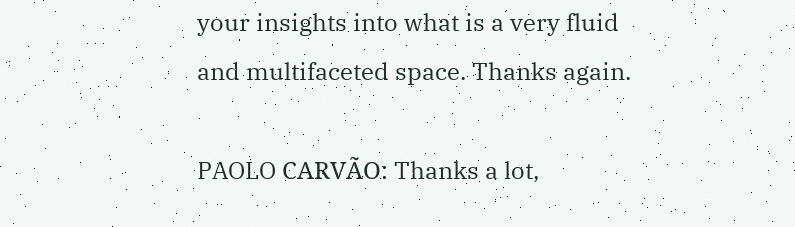your insights into what is a very fluid and multifaceted space. Thanks again.

PAOLO CARVÃO: Thanks a lot,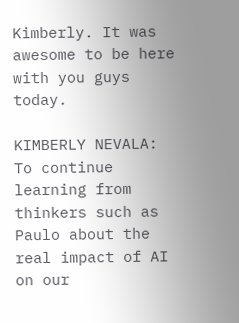Kimberly. It was awesome to be here with you guys today.

KIMBERLY NEVALA: To continue learning from thinkers such as Paulo about the real impact of AI on our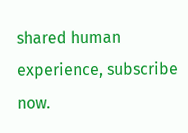shared human experience, subscribe now.